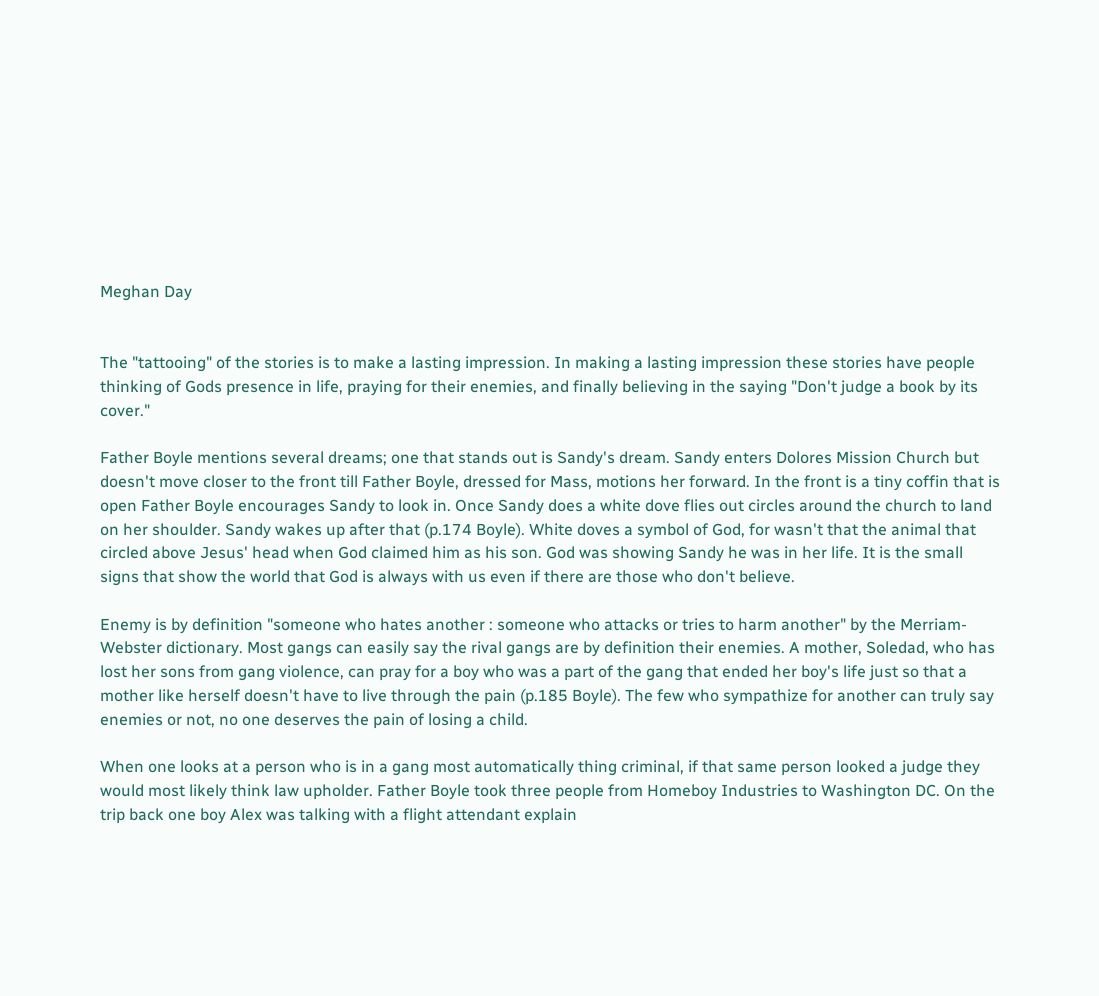Meghan Day


The "tattooing" of the stories is to make a lasting impression. In making a lasting impression these stories have people thinking of Gods presence in life, praying for their enemies, and finally believing in the saying "Don't judge a book by its cover."

Father Boyle mentions several dreams; one that stands out is Sandy's dream. Sandy enters Dolores Mission Church but doesn't move closer to the front till Father Boyle, dressed for Mass, motions her forward. In the front is a tiny coffin that is open Father Boyle encourages Sandy to look in. Once Sandy does a white dove flies out circles around the church to land on her shoulder. Sandy wakes up after that (p.174 Boyle). White doves a symbol of God, for wasn't that the animal that circled above Jesus' head when God claimed him as his son. God was showing Sandy he was in her life. It is the small signs that show the world that God is always with us even if there are those who don't believe.

Enemy is by definition "someone who hates another : someone who attacks or tries to harm another" by the Merriam-Webster dictionary. Most gangs can easily say the rival gangs are by definition their enemies. A mother, Soledad, who has lost her sons from gang violence, can pray for a boy who was a part of the gang that ended her boy's life just so that a mother like herself doesn't have to live through the pain (p.185 Boyle). The few who sympathize for another can truly say enemies or not, no one deserves the pain of losing a child.

When one looks at a person who is in a gang most automatically thing criminal, if that same person looked a judge they would most likely think law upholder. Father Boyle took three people from Homeboy Industries to Washington DC. On the trip back one boy Alex was talking with a flight attendant explain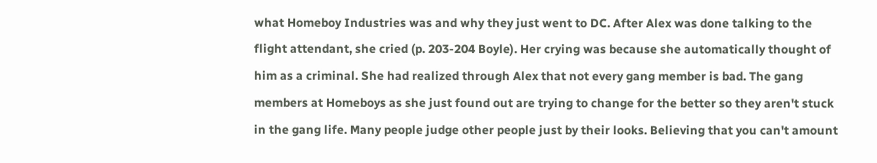what Homeboy Industries was and why they just went to DC. After Alex was done talking to the flight attendant, she cried (p. 203-204 Boyle). Her crying was because she automatically thought of him as a criminal. She had realized through Alex that not every gang member is bad. The gang members at Homeboys as she just found out are trying to change for the better so they aren't stuck in the gang life. Many people judge other people just by their looks. Believing that you can't amount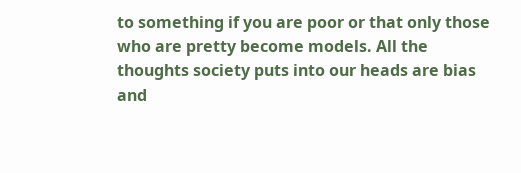to something if you are poor or that only those who are pretty become models. All the thoughts society puts into our heads are bias and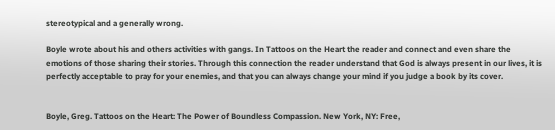stereotypical and a generally wrong.

Boyle wrote about his and others activities with gangs. In Tattoos on the Heart the reader and connect and even share the emotions of those sharing their stories. Through this connection the reader understand that God is always present in our lives, it is perfectly acceptable to pray for your enemies, and that you can always change your mind if you judge a book by its cover.


Boyle, Greg. Tattoos on the Heart: The Power of Boundless Compassion. New York, NY: Free,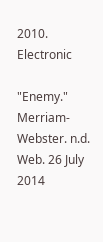2010. Electronic

"Enemy." Merriam-Webster. n.d. Web. 26 July 2014